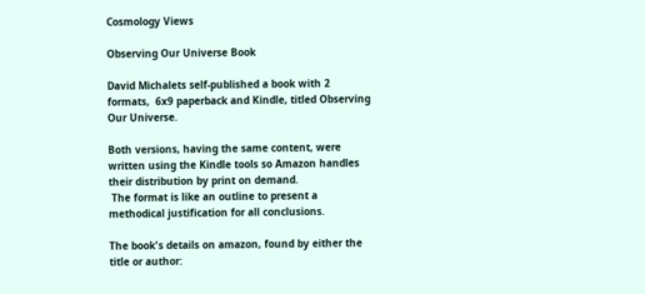Cosmology Views

Observing Our Universe Book

David Michalets self-published a book with 2 formats,  6x9 paperback and Kindle, titled Observing Our Universe.

Both versions, having the same content, were written using the Kindle tools so Amazon handles their distribution by print on demand.
 The format is like an outline to present a methodical justification for all conclusions.

The book's details on amazon, found by either the title or author: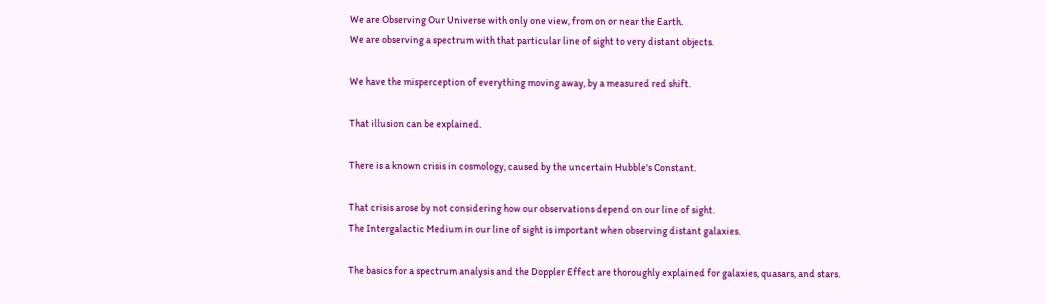We are Observing Our Universe with only one view, from on or near the Earth.
We are observing a spectrum with that particular line of sight to very distant objects.

We have the misperception of everything moving away, by a measured red shift.

That illusion can be explained.

There is a known crisis in cosmology, caused by the uncertain Hubble's Constant.

That crisis arose by not considering how our observations depend on our line of sight.
The Intergalactic Medium in our line of sight is important when observing distant galaxies.

The basics for a spectrum analysis and the Doppler Effect are thoroughly explained for galaxies, quasars, and stars.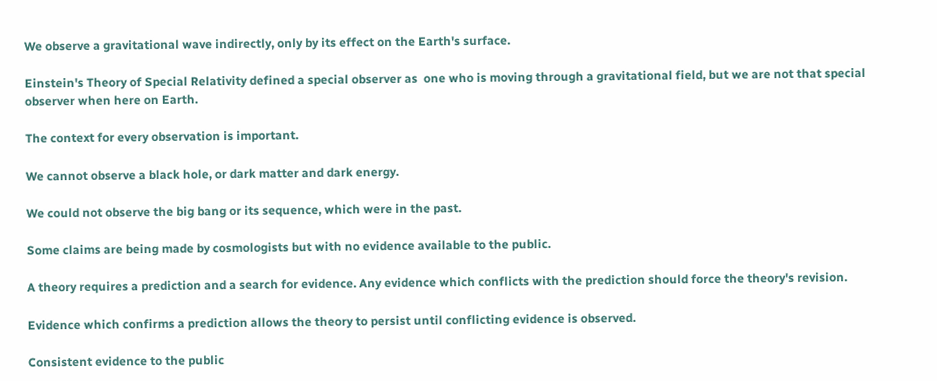We observe a gravitational wave indirectly, only by its effect on the Earth's surface.

Einstein's Theory of Special Relativity defined a special observer as  one who is moving through a gravitational field, but we are not that special observer when here on Earth.

The context for every observation is important.

We cannot observe a black hole, or dark matter and dark energy.

We could not observe the big bang or its sequence, which were in the past.

Some claims are being made by cosmologists but with no evidence available to the public.

A theory requires a prediction and a search for evidence. Any evidence which conflicts with the prediction should force the theory's revision.

Evidence which confirms a prediction allows the theory to persist until conflicting evidence is observed.

Consistent evidence to the public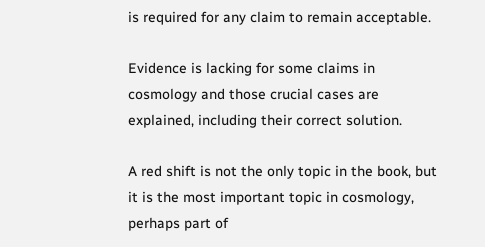is required for any claim to remain acceptable.

Evidence is lacking for some claims in cosmology and those crucial cases are explained, including their correct solution.

A red shift is not the only topic in the book, but it is the most important topic in cosmology, perhaps part of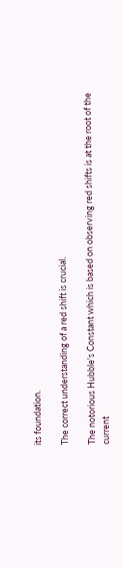its foundation.

The correct understanding of a red shift is crucial.

The notorious Hubble's Constant which is based on observing red shifts is at the root of the current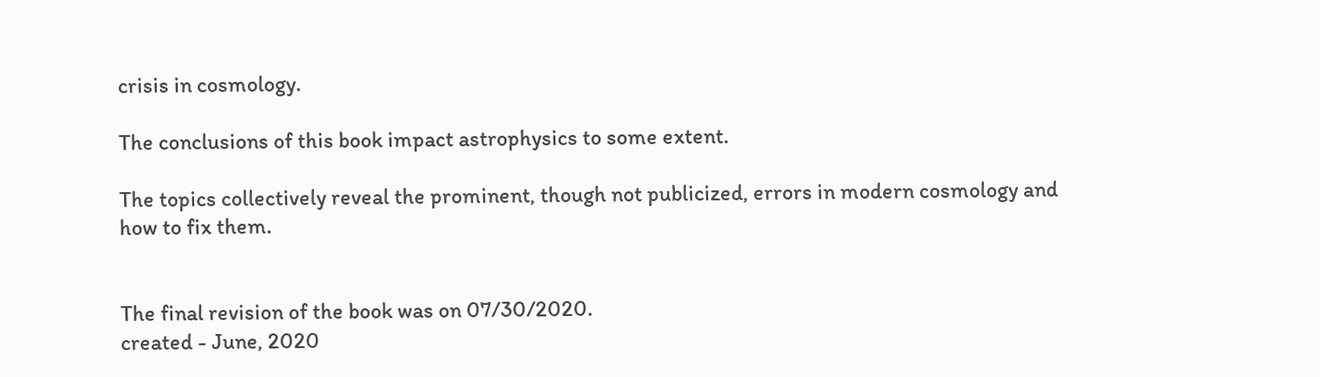crisis in cosmology.

The conclusions of this book impact astrophysics to some extent.

The topics collectively reveal the prominent, though not publicized, errors in modern cosmology and how to fix them.


The final revision of the book was on 07/30/2020.
created - June, 2020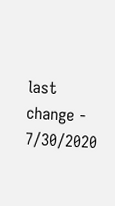last change - 7/30/2020